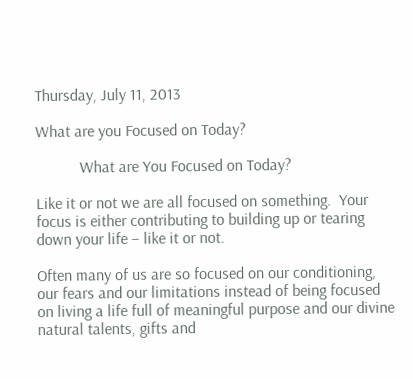Thursday, July 11, 2013

What are you Focused on Today?

           What are You Focused on Today?

Like it or not we are all focused on something.  Your focus is either contributing to building up or tearing down your life – like it or not.

Often many of us are so focused on our conditioning, our fears and our limitations instead of being focused on living a life full of meaningful purpose and our divine natural talents, gifts and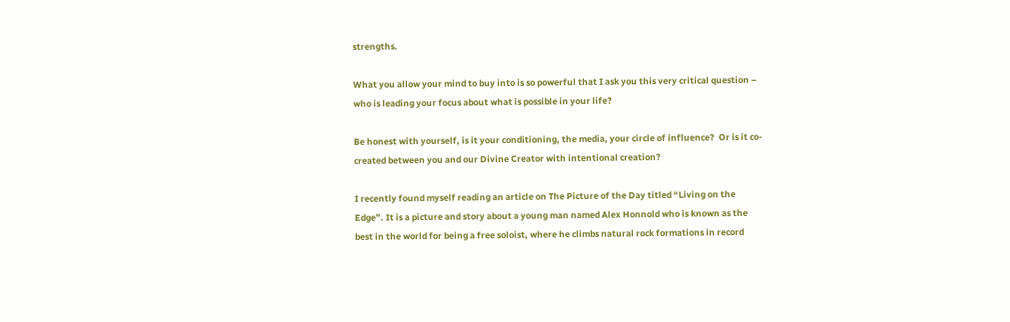strengths.

What you allow your mind to buy into is so powerful that I ask you this very critical question – who is leading your focus about what is possible in your life?

Be honest with yourself, is it your conditioning, the media, your circle of influence?  Or is it co-created between you and our Divine Creator with intentional creation?

I recently found myself reading an article on The Picture of the Day titled “Living on the Edge”. It is a picture and story about a young man named Alex Honnold who is known as the best in the world for being a free soloist, where he climbs natural rock formations in record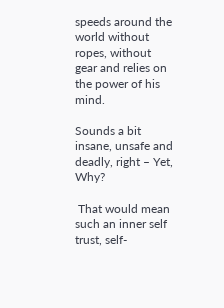speeds around the world without ropes, without gear and relies on the power of his mind.

Sounds a bit insane, unsafe and deadly, right – Yet, Why?

 That would mean such an inner self trust, self-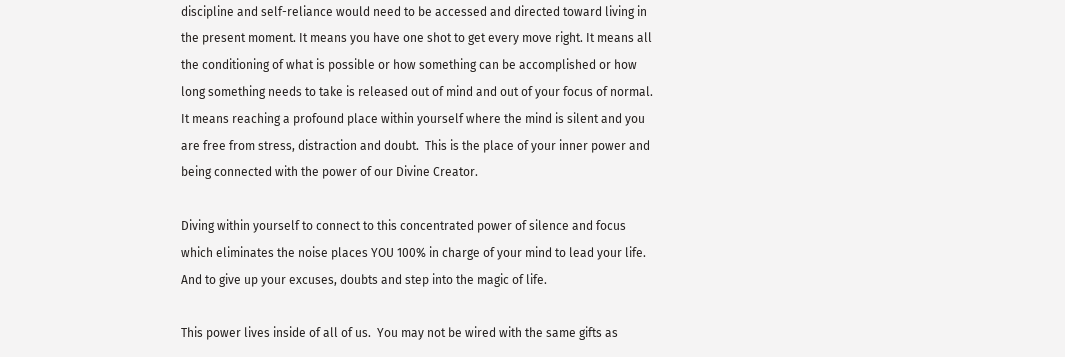discipline and self-reliance would need to be accessed and directed toward living in the present moment. It means you have one shot to get every move right. It means all the conditioning of what is possible or how something can be accomplished or how long something needs to take is released out of mind and out of your focus of normal. It means reaching a profound place within yourself where the mind is silent and you are free from stress, distraction and doubt.  This is the place of your inner power and being connected with the power of our Divine Creator.

Diving within yourself to connect to this concentrated power of silence and focus which eliminates the noise places YOU 100% in charge of your mind to lead your life. And to give up your excuses, doubts and step into the magic of life.

This power lives inside of all of us.  You may not be wired with the same gifts as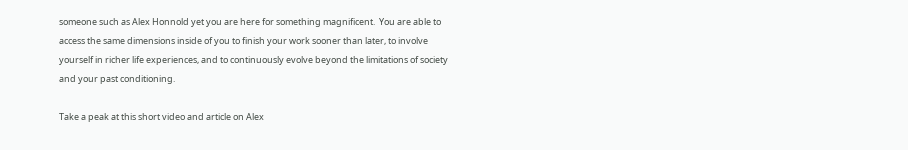someone such as Alex Honnold yet you are here for something magnificent.  You are able to access the same dimensions inside of you to finish your work sooner than later, to involve yourself in richer life experiences, and to continuously evolve beyond the limitations of society and your past conditioning.

Take a peak at this short video and article on Alex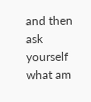and then ask yourself what am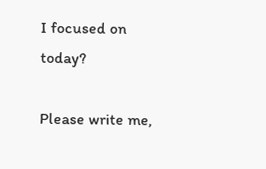I focused on today?

Please write me,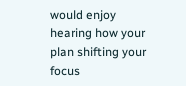would enjoy hearing how your plan shifting your focus